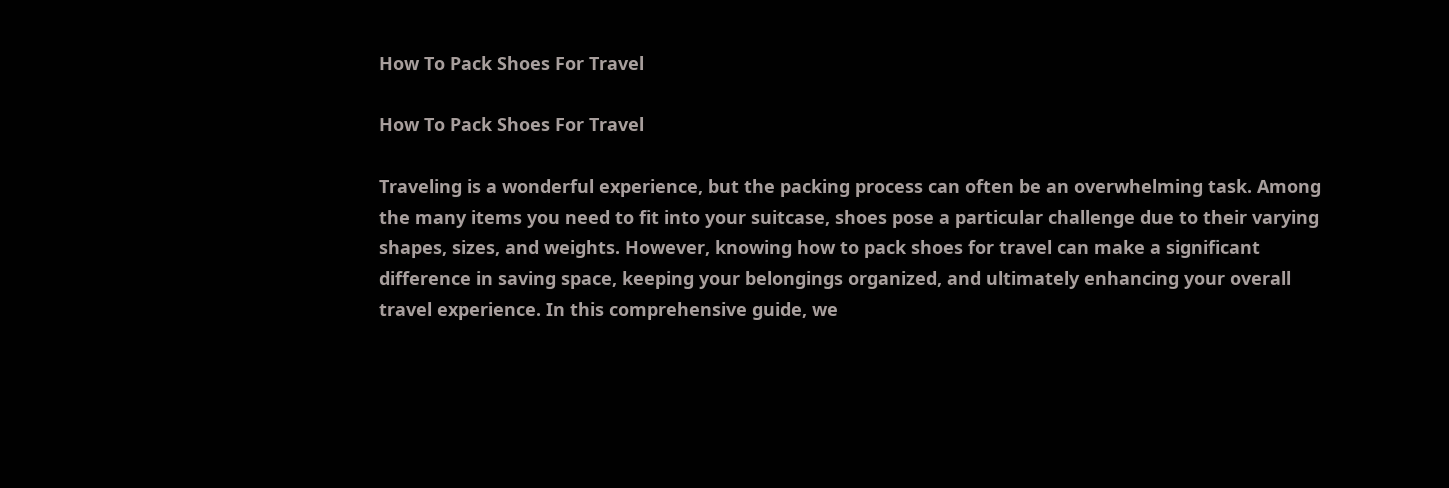How To Pack Shoes For Travel

How To Pack Shoes For Travel

Traveling is a wonderful experience, but the packing process can often be an overwhelming task. Among the many items you need to fit into your suitcase, shoes pose a particular challenge due to their varying shapes, sizes, and weights. However, knowing how to pack shoes for travel can make a significant difference in saving space, keeping your belongings organized, and ultimately enhancing your overall travel experience. In this comprehensive guide, we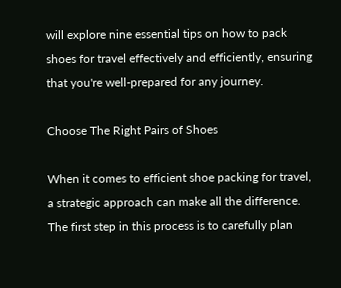will explore nine essential tips on how to pack shoes for travel effectively and efficiently, ensuring that you're well-prepared for any journey.

Choose The Right Pairs of Shoes

When it comes to efficient shoe packing for travel, a strategic approach can make all the difference. The first step in this process is to carefully plan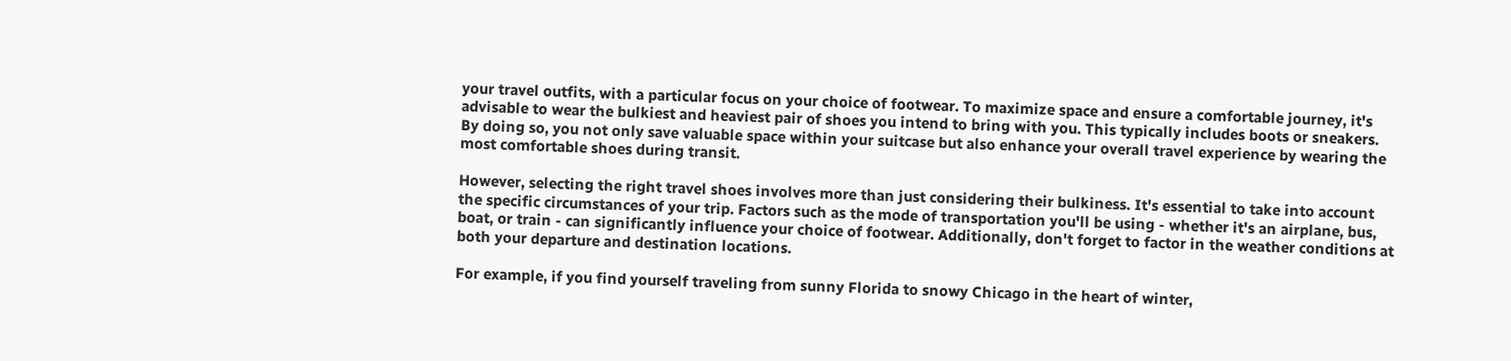your travel outfits, with a particular focus on your choice of footwear. To maximize space and ensure a comfortable journey, it's advisable to wear the bulkiest and heaviest pair of shoes you intend to bring with you. This typically includes boots or sneakers. By doing so, you not only save valuable space within your suitcase but also enhance your overall travel experience by wearing the most comfortable shoes during transit.

However, selecting the right travel shoes involves more than just considering their bulkiness. It's essential to take into account the specific circumstances of your trip. Factors such as the mode of transportation you'll be using - whether it's an airplane, bus, boat, or train - can significantly influence your choice of footwear. Additionally, don't forget to factor in the weather conditions at both your departure and destination locations.

For example, if you find yourself traveling from sunny Florida to snowy Chicago in the heart of winter,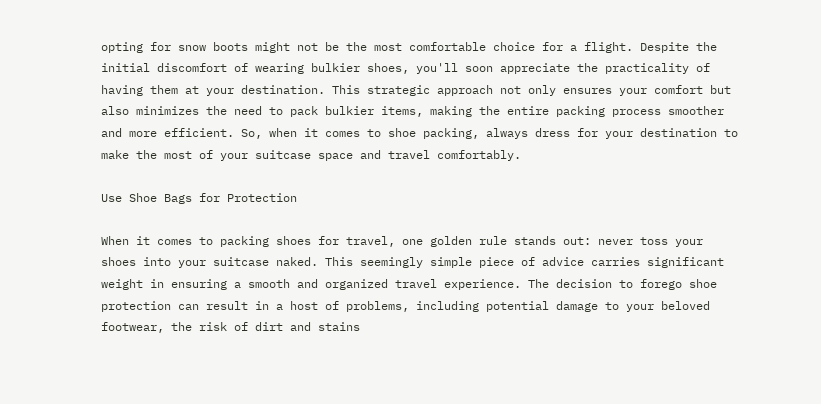opting for snow boots might not be the most comfortable choice for a flight. Despite the initial discomfort of wearing bulkier shoes, you'll soon appreciate the practicality of having them at your destination. This strategic approach not only ensures your comfort but also minimizes the need to pack bulkier items, making the entire packing process smoother and more efficient. So, when it comes to shoe packing, always dress for your destination to make the most of your suitcase space and travel comfortably.

Use Shoe Bags for Protection

When it comes to packing shoes for travel, one golden rule stands out: never toss your shoes into your suitcase naked. This seemingly simple piece of advice carries significant weight in ensuring a smooth and organized travel experience. The decision to forego shoe protection can result in a host of problems, including potential damage to your beloved footwear, the risk of dirt and stains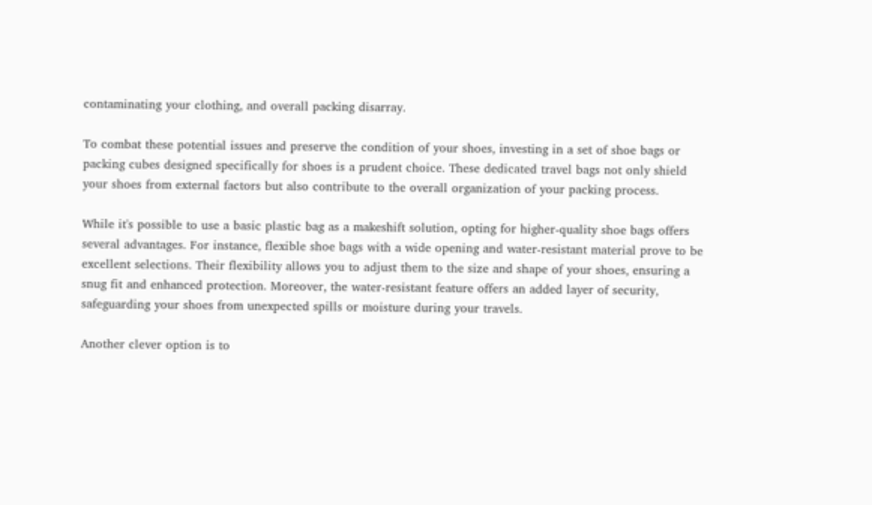contaminating your clothing, and overall packing disarray.

To combat these potential issues and preserve the condition of your shoes, investing in a set of shoe bags or packing cubes designed specifically for shoes is a prudent choice. These dedicated travel bags not only shield your shoes from external factors but also contribute to the overall organization of your packing process.

While it's possible to use a basic plastic bag as a makeshift solution, opting for higher-quality shoe bags offers several advantages. For instance, flexible shoe bags with a wide opening and water-resistant material prove to be excellent selections. Their flexibility allows you to adjust them to the size and shape of your shoes, ensuring a snug fit and enhanced protection. Moreover, the water-resistant feature offers an added layer of security, safeguarding your shoes from unexpected spills or moisture during your travels.

Another clever option is to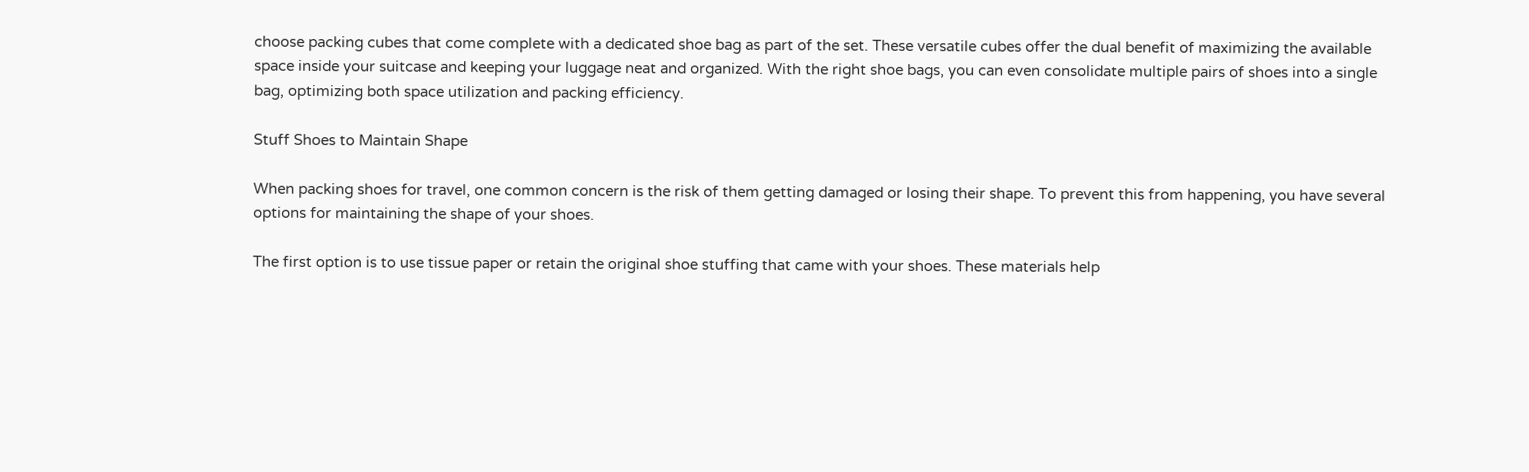choose packing cubes that come complete with a dedicated shoe bag as part of the set. These versatile cubes offer the dual benefit of maximizing the available space inside your suitcase and keeping your luggage neat and organized. With the right shoe bags, you can even consolidate multiple pairs of shoes into a single bag, optimizing both space utilization and packing efficiency.

Stuff Shoes to Maintain Shape

When packing shoes for travel, one common concern is the risk of them getting damaged or losing their shape. To prevent this from happening, you have several options for maintaining the shape of your shoes.

The first option is to use tissue paper or retain the original shoe stuffing that came with your shoes. These materials help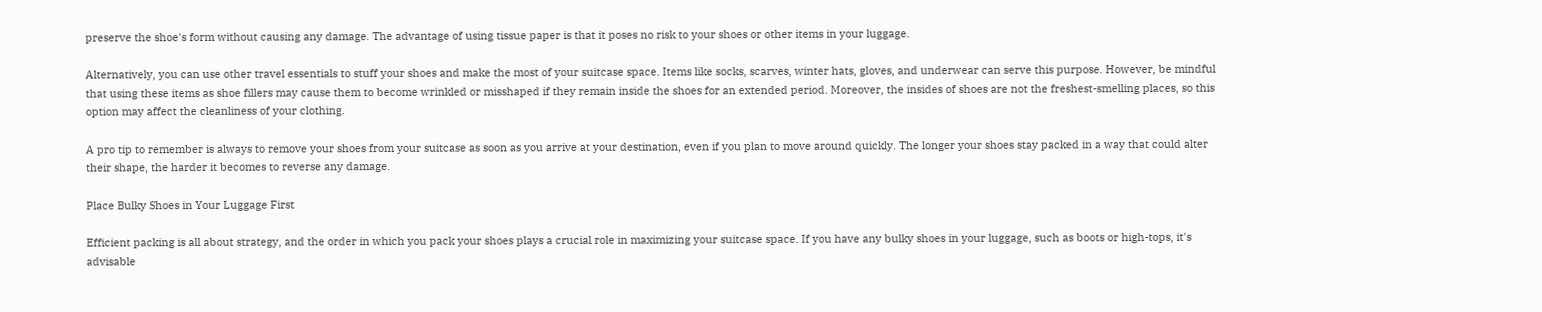preserve the shoe's form without causing any damage. The advantage of using tissue paper is that it poses no risk to your shoes or other items in your luggage.

Alternatively, you can use other travel essentials to stuff your shoes and make the most of your suitcase space. Items like socks, scarves, winter hats, gloves, and underwear can serve this purpose. However, be mindful that using these items as shoe fillers may cause them to become wrinkled or misshaped if they remain inside the shoes for an extended period. Moreover, the insides of shoes are not the freshest-smelling places, so this option may affect the cleanliness of your clothing.

A pro tip to remember is always to remove your shoes from your suitcase as soon as you arrive at your destination, even if you plan to move around quickly. The longer your shoes stay packed in a way that could alter their shape, the harder it becomes to reverse any damage.

Place Bulky Shoes in Your Luggage First

Efficient packing is all about strategy, and the order in which you pack your shoes plays a crucial role in maximizing your suitcase space. If you have any bulky shoes in your luggage, such as boots or high-tops, it's advisable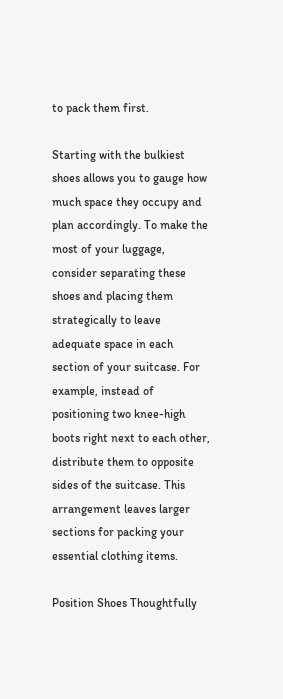to pack them first.

Starting with the bulkiest shoes allows you to gauge how much space they occupy and plan accordingly. To make the most of your luggage, consider separating these shoes and placing them strategically to leave adequate space in each section of your suitcase. For example, instead of positioning two knee-high boots right next to each other, distribute them to opposite sides of the suitcase. This arrangement leaves larger sections for packing your essential clothing items.

Position Shoes Thoughtfully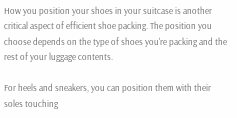How you position your shoes in your suitcase is another critical aspect of efficient shoe packing. The position you choose depends on the type of shoes you're packing and the rest of your luggage contents.

For heels and sneakers, you can position them with their soles touching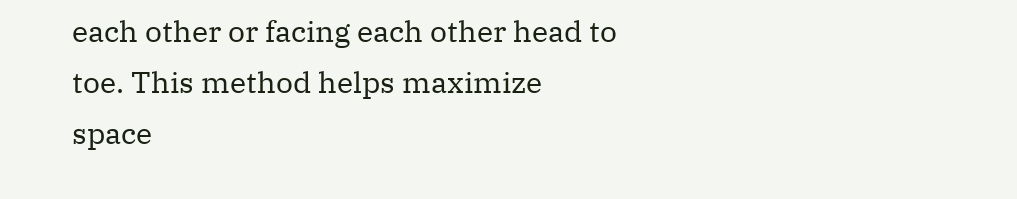each other or facing each other head to toe. This method helps maximize space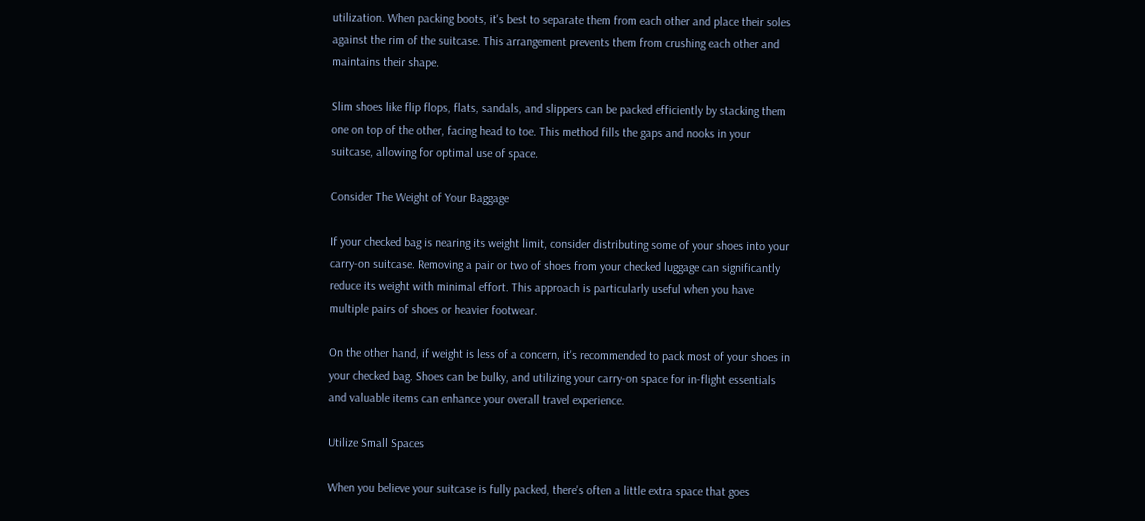utilization. When packing boots, it's best to separate them from each other and place their soles against the rim of the suitcase. This arrangement prevents them from crushing each other and maintains their shape.

Slim shoes like flip flops, flats, sandals, and slippers can be packed efficiently by stacking them one on top of the other, facing head to toe. This method fills the gaps and nooks in your suitcase, allowing for optimal use of space.

Consider The Weight of Your Baggage

If your checked bag is nearing its weight limit, consider distributing some of your shoes into your carry-on suitcase. Removing a pair or two of shoes from your checked luggage can significantly reduce its weight with minimal effort. This approach is particularly useful when you have multiple pairs of shoes or heavier footwear.

On the other hand, if weight is less of a concern, it's recommended to pack most of your shoes in your checked bag. Shoes can be bulky, and utilizing your carry-on space for in-flight essentials and valuable items can enhance your overall travel experience.

Utilize Small Spaces

When you believe your suitcase is fully packed, there's often a little extra space that goes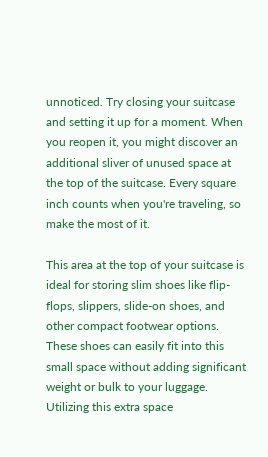unnoticed. Try closing your suitcase and setting it up for a moment. When you reopen it, you might discover an additional sliver of unused space at the top of the suitcase. Every square inch counts when you're traveling, so make the most of it.

This area at the top of your suitcase is ideal for storing slim shoes like flip-flops, slippers, slide-on shoes, and other compact footwear options. These shoes can easily fit into this small space without adding significant weight or bulk to your luggage. Utilizing this extra space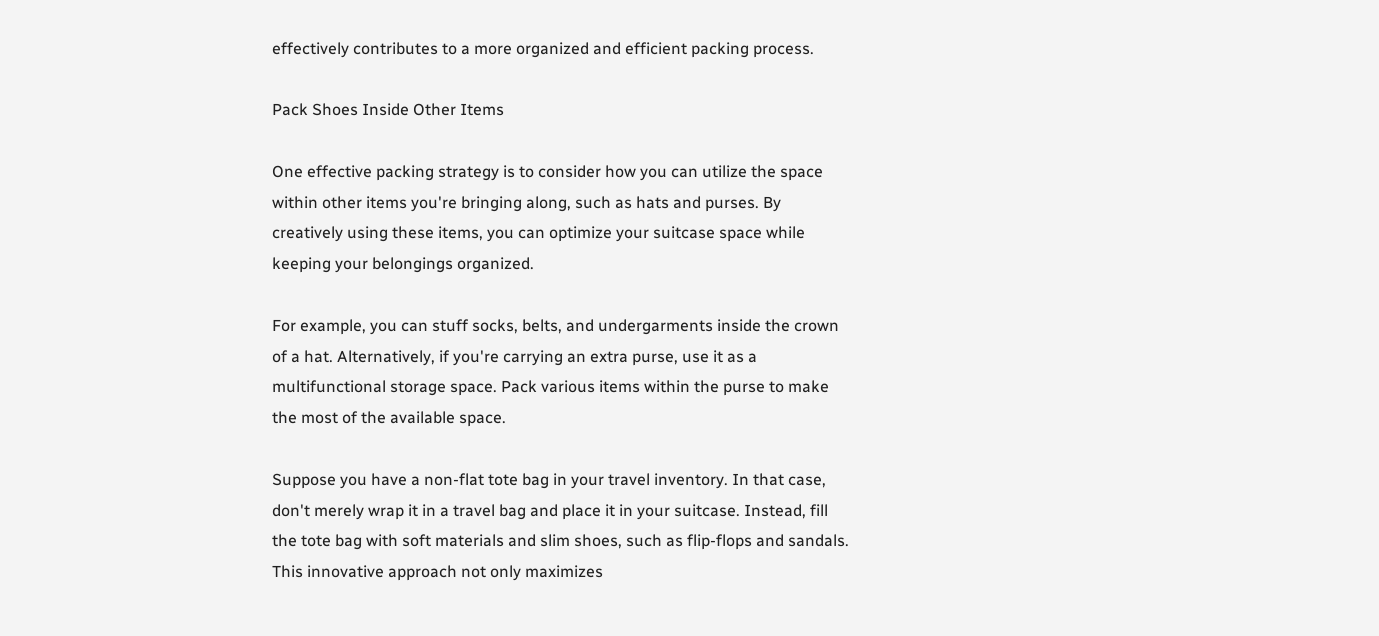effectively contributes to a more organized and efficient packing process.

Pack Shoes Inside Other Items

One effective packing strategy is to consider how you can utilize the space within other items you're bringing along, such as hats and purses. By creatively using these items, you can optimize your suitcase space while keeping your belongings organized.

For example, you can stuff socks, belts, and undergarments inside the crown of a hat. Alternatively, if you're carrying an extra purse, use it as a multifunctional storage space. Pack various items within the purse to make the most of the available space.

Suppose you have a non-flat tote bag in your travel inventory. In that case, don't merely wrap it in a travel bag and place it in your suitcase. Instead, fill the tote bag with soft materials and slim shoes, such as flip-flops and sandals. This innovative approach not only maximizes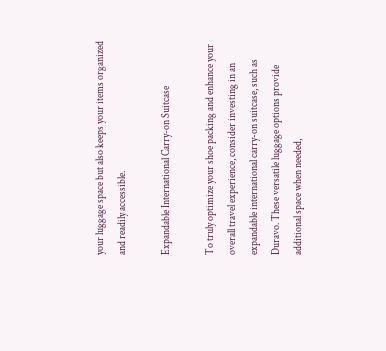your luggage space but also keeps your items organized and readily accessible.

Expandable International Carry-on Suitcase

To truly optimize your shoe packing and enhance your overall travel experience, consider investing in an expandable international carry-on suitcase, such as Duravo. These versatile luggage options provide additional space when needed,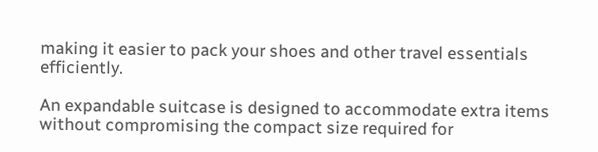making it easier to pack your shoes and other travel essentials efficiently.

An expandable suitcase is designed to accommodate extra items without compromising the compact size required for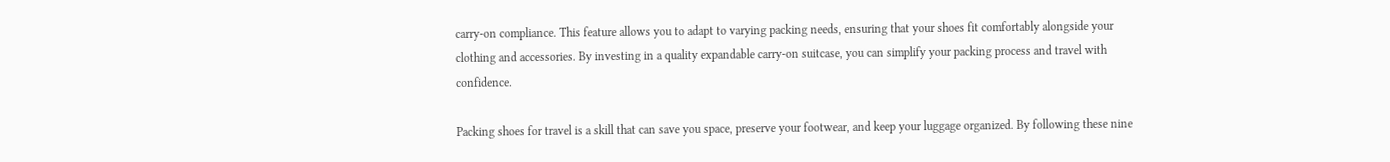carry-on compliance. This feature allows you to adapt to varying packing needs, ensuring that your shoes fit comfortably alongside your clothing and accessories. By investing in a quality expandable carry-on suitcase, you can simplify your packing process and travel with confidence.

Packing shoes for travel is a skill that can save you space, preserve your footwear, and keep your luggage organized. By following these nine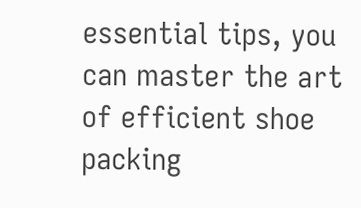essential tips, you can master the art of efficient shoe packing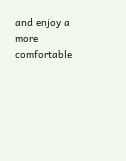and enjoy a more comfortable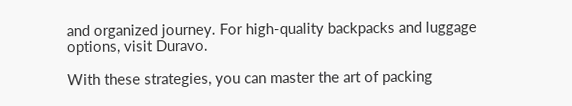and organized journey. For high-quality backpacks and luggage options, visit Duravo.

With these strategies, you can master the art of packing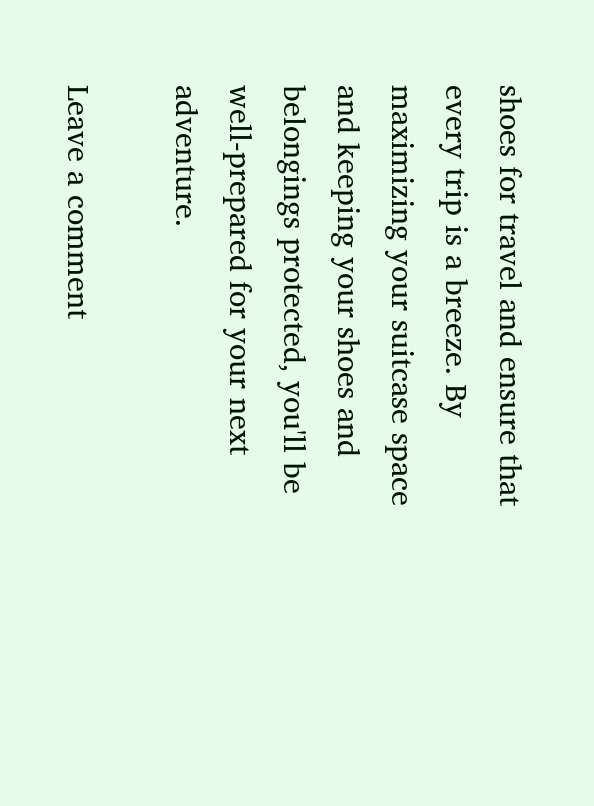shoes for travel and ensure that every trip is a breeze. By maximizing your suitcase space and keeping your shoes and belongings protected, you'll be well-prepared for your next adventure.

Leave a comment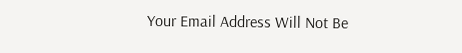Your Email Address Will Not Be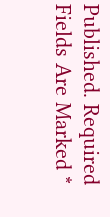Published. Required Fields Are Marked *